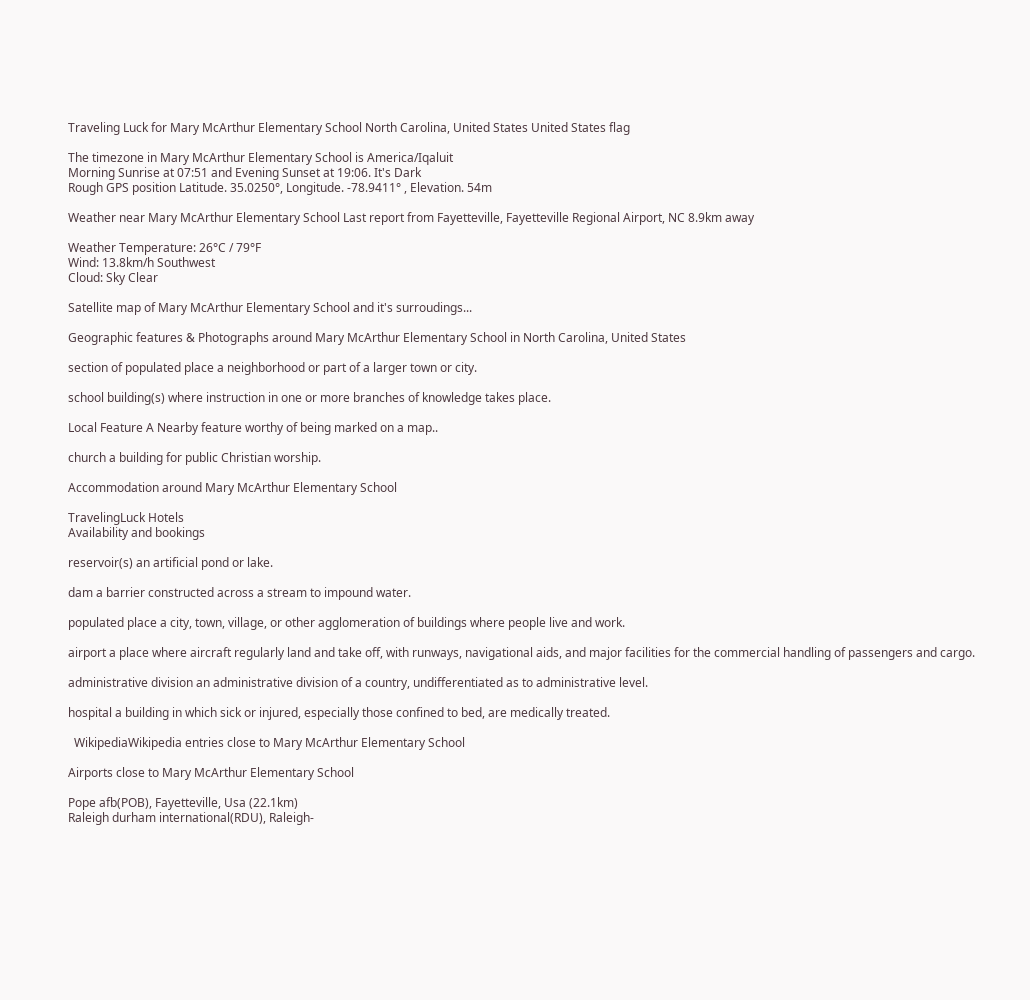Traveling Luck for Mary McArthur Elementary School North Carolina, United States United States flag

The timezone in Mary McArthur Elementary School is America/Iqaluit
Morning Sunrise at 07:51 and Evening Sunset at 19:06. It's Dark
Rough GPS position Latitude. 35.0250°, Longitude. -78.9411° , Elevation. 54m

Weather near Mary McArthur Elementary School Last report from Fayetteville, Fayetteville Regional Airport, NC 8.9km away

Weather Temperature: 26°C / 79°F
Wind: 13.8km/h Southwest
Cloud: Sky Clear

Satellite map of Mary McArthur Elementary School and it's surroudings...

Geographic features & Photographs around Mary McArthur Elementary School in North Carolina, United States

section of populated place a neighborhood or part of a larger town or city.

school building(s) where instruction in one or more branches of knowledge takes place.

Local Feature A Nearby feature worthy of being marked on a map..

church a building for public Christian worship.

Accommodation around Mary McArthur Elementary School

TravelingLuck Hotels
Availability and bookings

reservoir(s) an artificial pond or lake.

dam a barrier constructed across a stream to impound water.

populated place a city, town, village, or other agglomeration of buildings where people live and work.

airport a place where aircraft regularly land and take off, with runways, navigational aids, and major facilities for the commercial handling of passengers and cargo.

administrative division an administrative division of a country, undifferentiated as to administrative level.

hospital a building in which sick or injured, especially those confined to bed, are medically treated.

  WikipediaWikipedia entries close to Mary McArthur Elementary School

Airports close to Mary McArthur Elementary School

Pope afb(POB), Fayetteville, Usa (22.1km)
Raleigh durham international(RDU), Raleigh-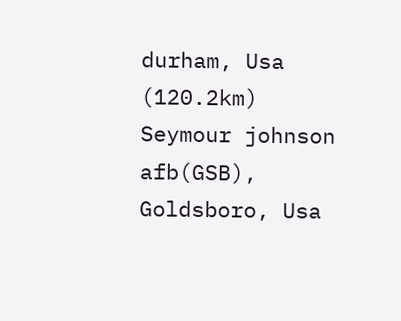durham, Usa (120.2km)
Seymour johnson afb(GSB), Goldsboro, Usa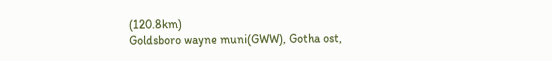(120.8km)
Goldsboro wayne muni(GWW), Gotha ost,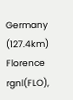Germany (127.4km)
Florence rgnl(FLO),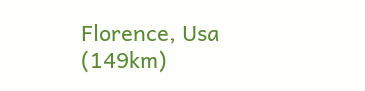Florence, Usa (149km)